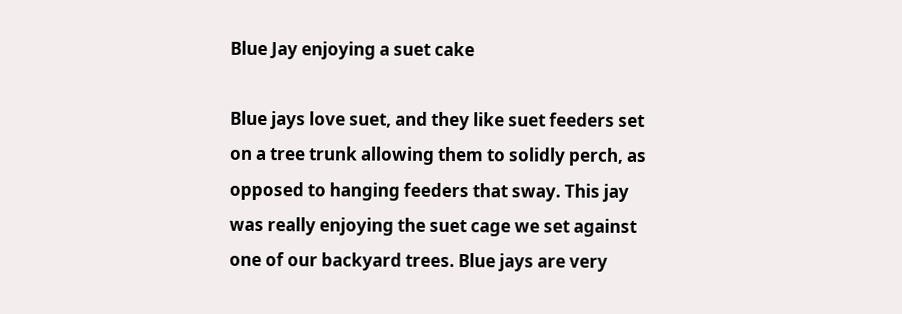Blue Jay enjoying a suet cake

Blue jays love suet, and they like suet feeders set on a tree trunk allowing them to solidly perch, as opposed to hanging feeders that sway. This jay was really enjoying the suet cage we set against one of our backyard trees. Blue jays are very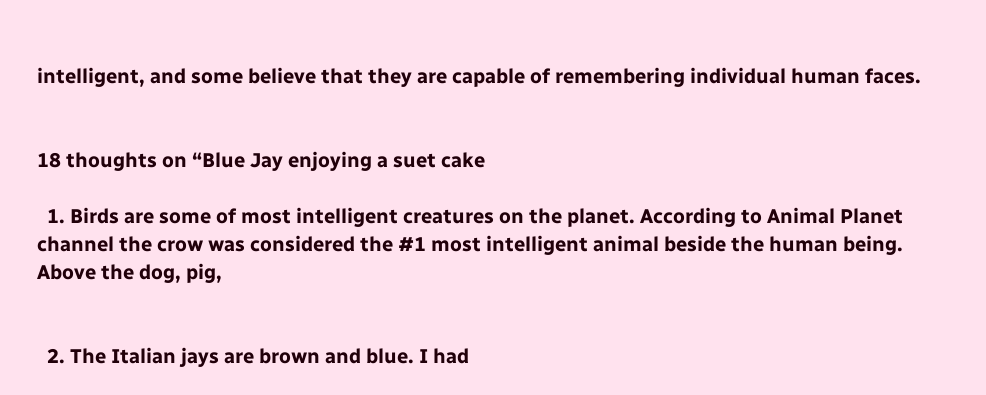intelligent, and some believe that they are capable of remembering individual human faces.


18 thoughts on “Blue Jay enjoying a suet cake

  1. Birds are some of most intelligent creatures on the planet. According to Animal Planet channel the crow was considered the #1 most intelligent animal beside the human being. Above the dog, pig,


  2. The Italian jays are brown and blue. I had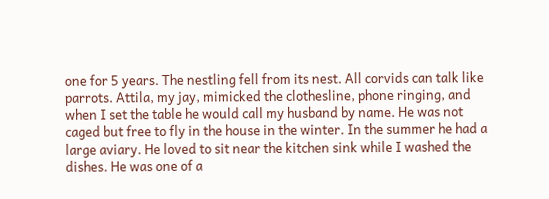one for 5 years. The nestling fell from its nest. All corvids can talk like parrots. Attila, my jay, mimicked the clothesline, phone ringing, and when I set the table he would call my husband by name. He was not caged but free to fly in the house in the winter. In the summer he had a large aviary. He loved to sit near the kitchen sink while I washed the dishes. He was one of a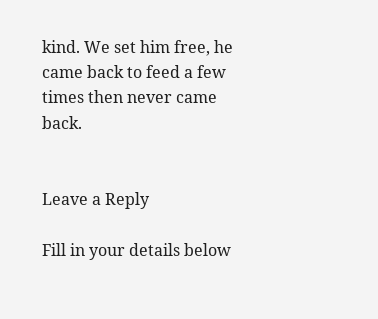kind. We set him free, he came back to feed a few times then never came back.


Leave a Reply

Fill in your details below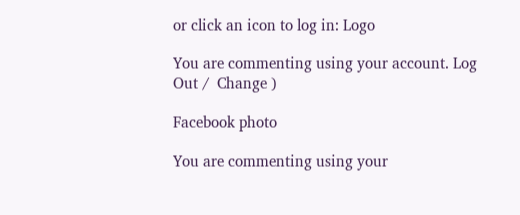or click an icon to log in: Logo

You are commenting using your account. Log Out /  Change )

Facebook photo

You are commenting using your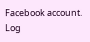Facebook account. Log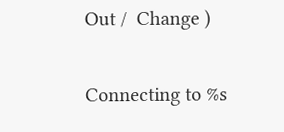Out /  Change )

Connecting to %s